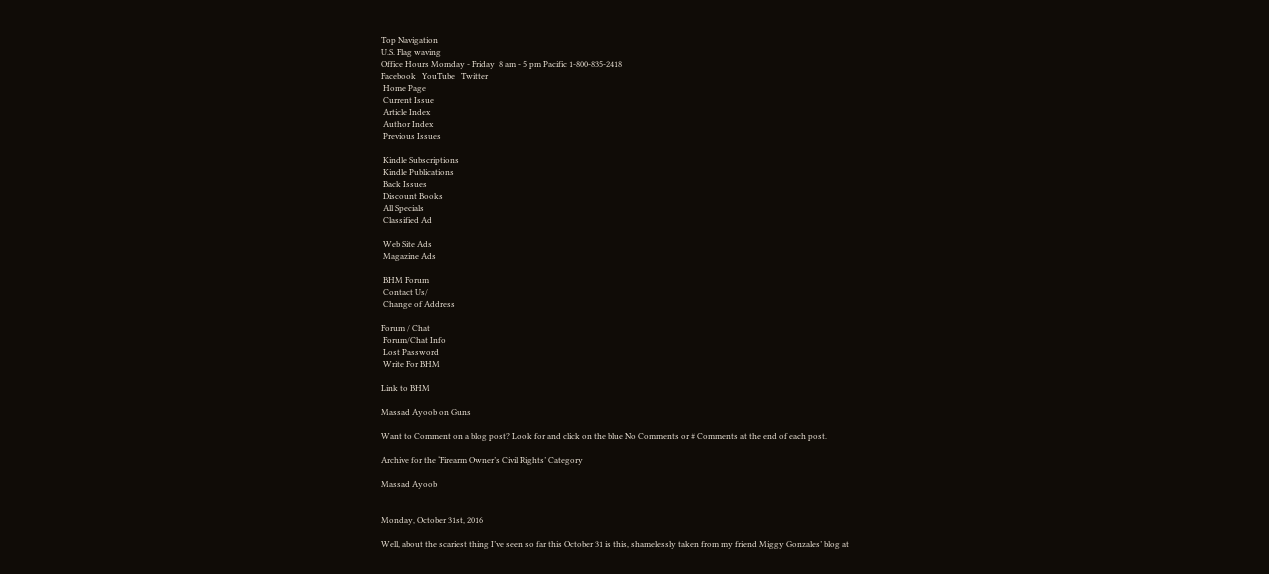Top Navigation
U.S. Flag waving
Office Hours Momday - Friday  8 am - 5 pm Pacific 1-800-835-2418
Facebook   YouTube   Twitter
 Home Page
 Current Issue
 Article Index
 Author Index
 Previous Issues

 Kindle Subscriptions
 Kindle Publications
 Back Issues
 Discount Books
 All Specials
 Classified Ad

 Web Site Ads
 Magazine Ads

 BHM Forum
 Contact Us/
 Change of Address

Forum / Chat
 Forum/Chat Info
 Lost Password
 Write For BHM

Link to BHM

Massad Ayoob on Guns

Want to Comment on a blog post? Look for and click on the blue No Comments or # Comments at the end of each post.

Archive for the ‘Firearm Owner’s Civil Rights’ Category

Massad Ayoob


Monday, October 31st, 2016

Well, about the scariest thing I’ve seen so far this October 31 is this, shamelessly taken from my friend Miggy Gonzales’ blog at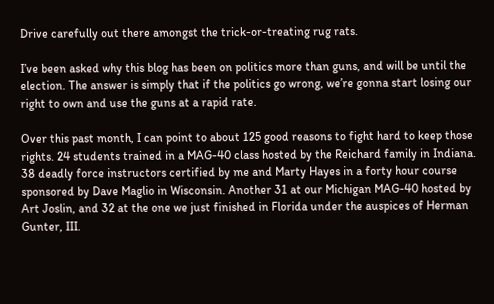Drive carefully out there amongst the trick-or-treating rug rats.

I’ve been asked why this blog has been on politics more than guns, and will be until the election. The answer is simply that if the politics go wrong, we’re gonna start losing our right to own and use the guns at a rapid rate.

Over this past month, I can point to about 125 good reasons to fight hard to keep those rights. 24 students trained in a MAG-40 class hosted by the Reichard family in Indiana. 38 deadly force instructors certified by me and Marty Hayes in a forty hour course sponsored by Dave Maglio in Wisconsin. Another 31 at our Michigan MAG-40 hosted by Art Joslin, and 32 at the one we just finished in Florida under the auspices of Herman Gunter, III.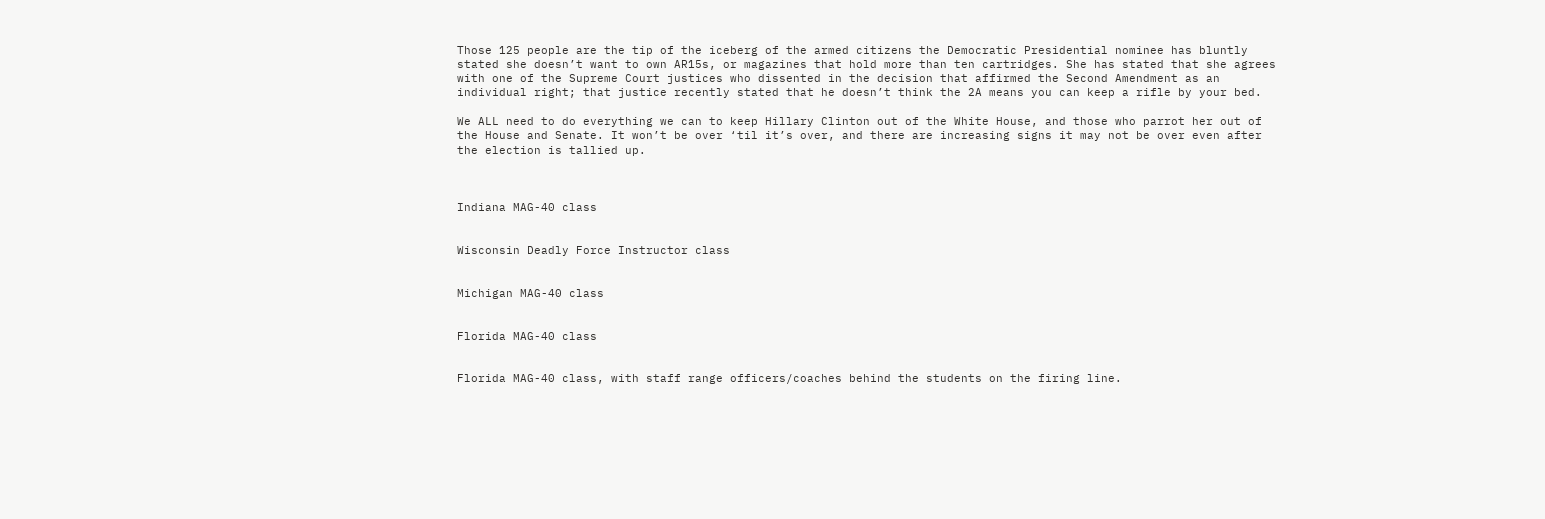Those 125 people are the tip of the iceberg of the armed citizens the Democratic Presidential nominee has bluntly stated she doesn’t want to own AR15s, or magazines that hold more than ten cartridges. She has stated that she agrees with one of the Supreme Court justices who dissented in the decision that affirmed the Second Amendment as an individual right; that justice recently stated that he doesn’t think the 2A means you can keep a rifle by your bed.

We ALL need to do everything we can to keep Hillary Clinton out of the White House, and those who parrot her out of the House and Senate. It won’t be over ‘til it’s over, and there are increasing signs it may not be over even after the election is tallied up.



Indiana MAG-40 class


Wisconsin Deadly Force Instructor class


Michigan MAG-40 class


Florida MAG-40 class


Florida MAG-40 class, with staff range officers/coaches behind the students on the firing line.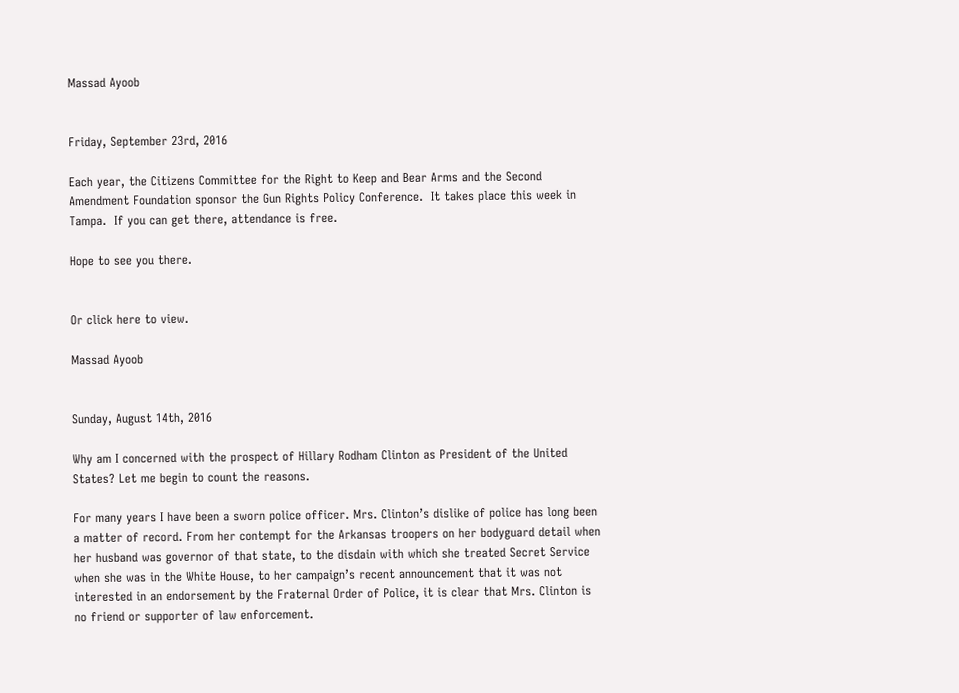Massad Ayoob


Friday, September 23rd, 2016

Each year, the Citizens Committee for the Right to Keep and Bear Arms and the Second Amendment Foundation sponsor the Gun Rights Policy Conference.  It takes place this week in Tampa.  If you can get there, attendance is free.

Hope to see you there.


Or click here to view.

Massad Ayoob


Sunday, August 14th, 2016

Why am I concerned with the prospect of Hillary Rodham Clinton as President of the United States? Let me begin to count the reasons.

For many years I have been a sworn police officer. Mrs. Clinton’s dislike of police has long been a matter of record. From her contempt for the Arkansas troopers on her bodyguard detail when her husband was governor of that state, to the disdain with which she treated Secret Service when she was in the White House, to her campaign’s recent announcement that it was not interested in an endorsement by the Fraternal Order of Police, it is clear that Mrs. Clinton is no friend or supporter of law enforcement.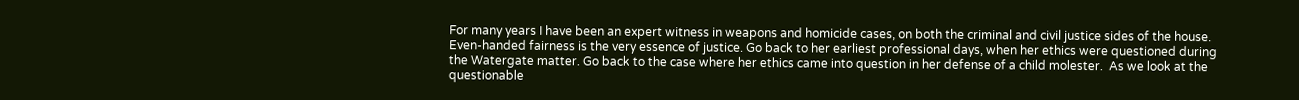For many years I have been an expert witness in weapons and homicide cases, on both the criminal and civil justice sides of the house. Even-handed fairness is the very essence of justice. Go back to her earliest professional days, when her ethics were questioned during the Watergate matter. Go back to the case where her ethics came into question in her defense of a child molester.  As we look at the questionable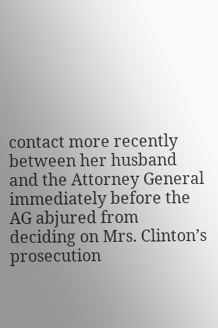contact more recently between her husband and the Attorney General immediately before the AG abjured from deciding on Mrs. Clinton’s prosecution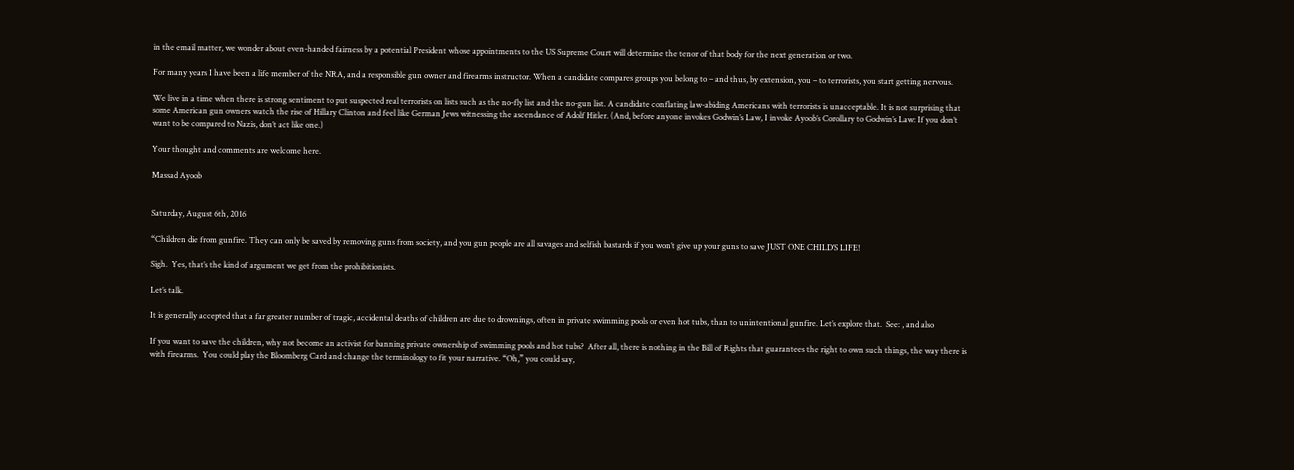in the email matter, we wonder about even-handed fairness by a potential President whose appointments to the US Supreme Court will determine the tenor of that body for the next generation or two.

For many years I have been a life member of the NRA, and a responsible gun owner and firearms instructor. When a candidate compares groups you belong to – and thus, by extension, you – to terrorists, you start getting nervous.

We live in a time when there is strong sentiment to put suspected real terrorists on lists such as the no-fly list and the no-gun list. A candidate conflating law-abiding Americans with terrorists is unacceptable. It is not surprising that some American gun owners watch the rise of Hillary Clinton and feel like German Jews witnessing the ascendance of Adolf Hitler. (And, before anyone invokes Godwin’s Law, I invoke Ayoob’s Corollary to Godwin’s Law: If you don’t want to be compared to Nazis, don’t act like one.)

Your thought and comments are welcome here.

Massad Ayoob


Saturday, August 6th, 2016

“Children die from gunfire. They can only be saved by removing guns from society, and you gun people are all savages and selfish bastards if you won’t give up your guns to save JUST ONE CHILD’S LIFE!

Sigh.  Yes, that’s the kind of argument we get from the prohibitionists.

Let’s talk.

It is generally accepted that a far greater number of tragic, accidental deaths of children are due to drownings, often in private swimming pools or even hot tubs, than to unintentional gunfire. Let’s explore that.  See: , and also

If you want to save the children, why not become an activist for banning private ownership of swimming pools and hot tubs?  After all, there is nothing in the Bill of Rights that guarantees the right to own such things, the way there is with firearms.  You could play the Bloomberg Card and change the terminology to fit your narrative. “Oh,” you could say,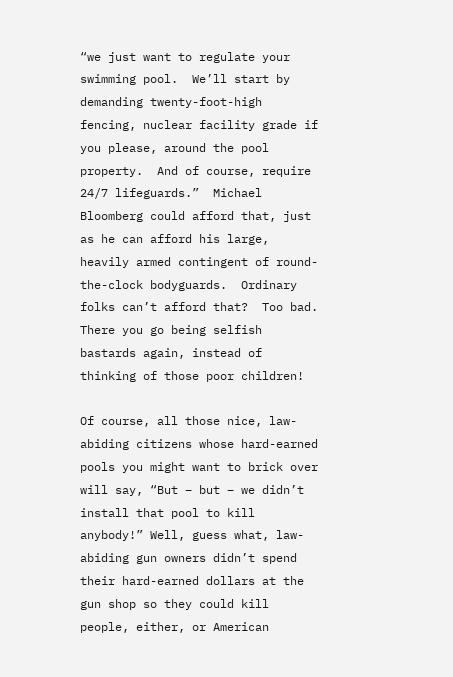“we just want to regulate your swimming pool.  We’ll start by demanding twenty-foot-high fencing, nuclear facility grade if you please, around the pool property.  And of course, require 24/7 lifeguards.”  Michael Bloomberg could afford that, just as he can afford his large, heavily armed contingent of round-the-clock bodyguards.  Ordinary folks can’t afford that?  Too bad.  There you go being selfish bastards again, instead of thinking of those poor children!

Of course, all those nice, law-abiding citizens whose hard-earned pools you might want to brick over will say, “But – but – we didn’t install that pool to kill anybody!” Well, guess what, law-abiding gun owners didn’t spend their hard-earned dollars at the gun shop so they could kill people, either, or American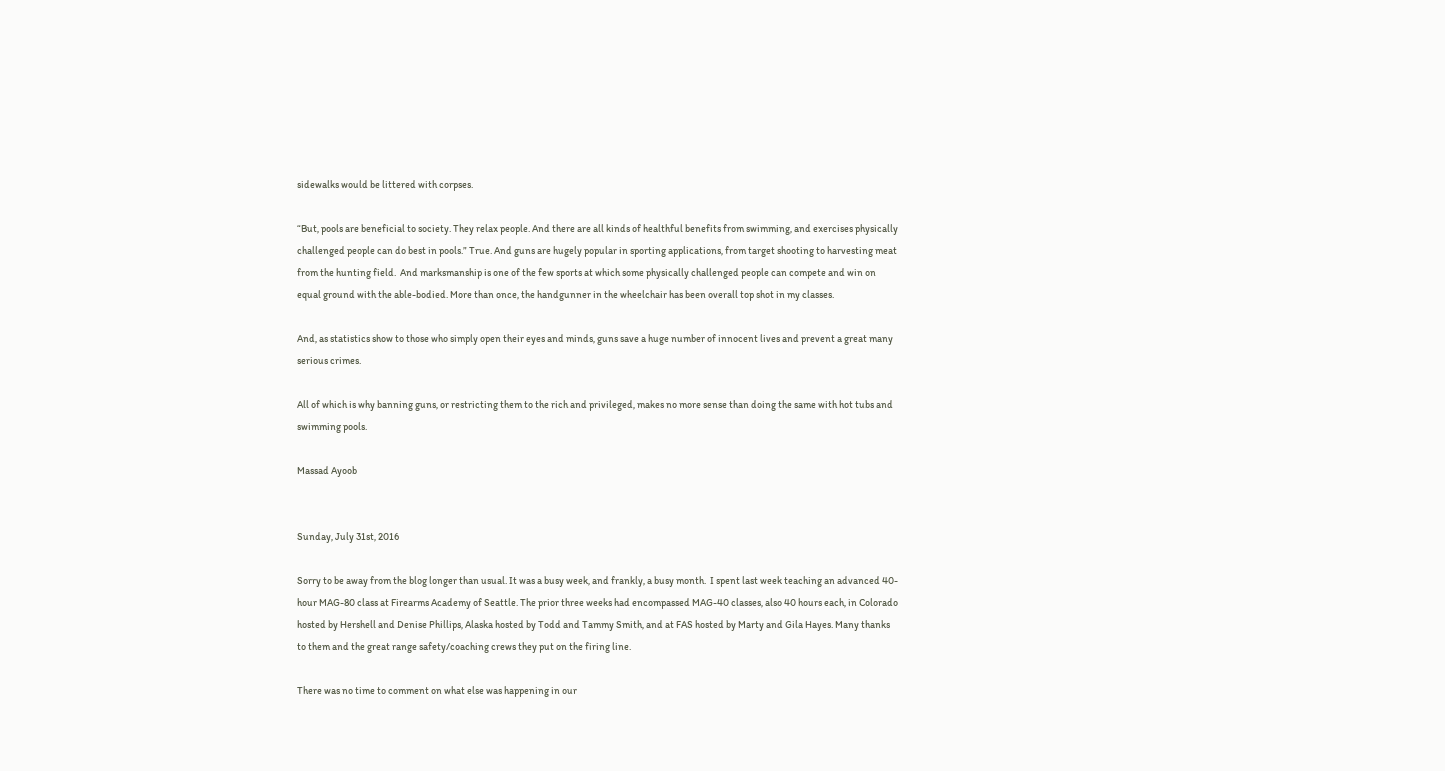sidewalks would be littered with corpses.

“But, pools are beneficial to society. They relax people. And there are all kinds of healthful benefits from swimming, and exercises physically challenged people can do best in pools.” True. And guns are hugely popular in sporting applications, from target shooting to harvesting meat from the hunting field.  And marksmanship is one of the few sports at which some physically challenged people can compete and win on equal ground with the able-bodied. More than once, the handgunner in the wheelchair has been overall top shot in my classes.

And, as statistics show to those who simply open their eyes and minds, guns save a huge number of innocent lives and prevent a great many serious crimes.

All of which is why banning guns, or restricting them to the rich and privileged, makes no more sense than doing the same with hot tubs and swimming pools.

Massad Ayoob


Sunday, July 31st, 2016

Sorry to be away from the blog longer than usual. It was a busy week, and frankly, a busy month.  I spent last week teaching an advanced 40-hour MAG-80 class at Firearms Academy of Seattle. The prior three weeks had encompassed MAG-40 classes, also 40 hours each, in Colorado hosted by Hershell and Denise Phillips, Alaska hosted by Todd and Tammy Smith, and at FAS hosted by Marty and Gila Hayes. Many thanks to them and the great range safety/coaching crews they put on the firing line.

There was no time to comment on what else was happening in our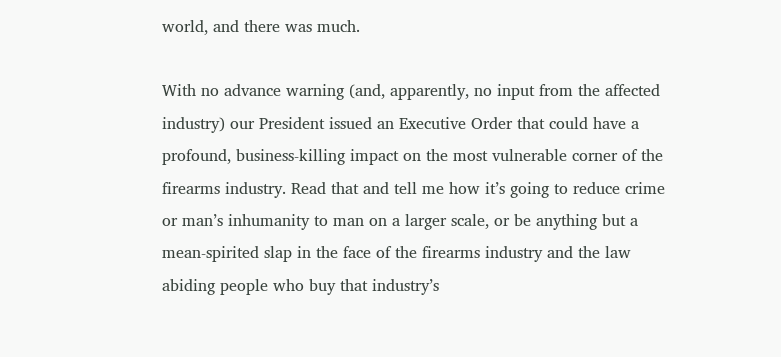world, and there was much.

With no advance warning (and, apparently, no input from the affected industry) our President issued an Executive Order that could have a profound, business-killing impact on the most vulnerable corner of the firearms industry. Read that and tell me how it’s going to reduce crime or man’s inhumanity to man on a larger scale, or be anything but a mean-spirited slap in the face of the firearms industry and the law abiding people who buy that industry’s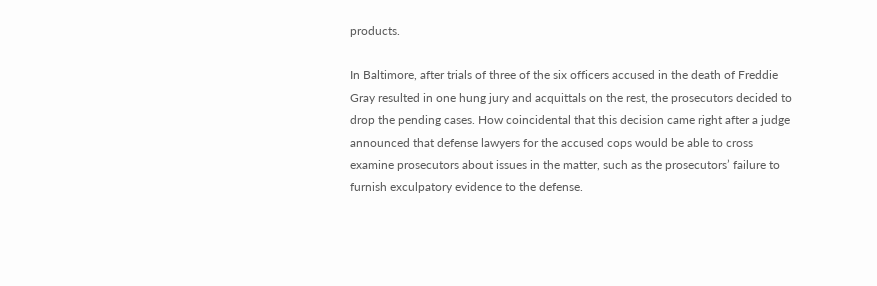products.

In Baltimore, after trials of three of the six officers accused in the death of Freddie Gray resulted in one hung jury and acquittals on the rest, the prosecutors decided to drop the pending cases. How coincidental that this decision came right after a judge announced that defense lawyers for the accused cops would be able to cross examine prosecutors about issues in the matter, such as the prosecutors’ failure to furnish exculpatory evidence to the defense.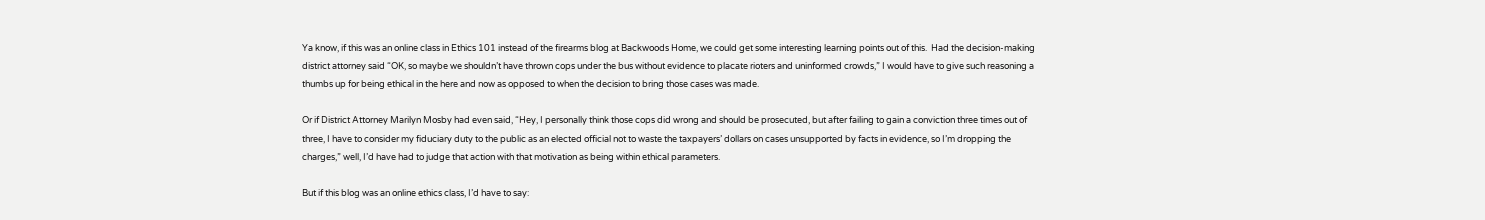Ya know, if this was an online class in Ethics 101 instead of the firearms blog at Backwoods Home, we could get some interesting learning points out of this.  Had the decision-making district attorney said “OK, so maybe we shouldn’t have thrown cops under the bus without evidence to placate rioters and uninformed crowds,” I would have to give such reasoning a thumbs up for being ethical in the here and now as opposed to when the decision to bring those cases was made.

Or if District Attorney Marilyn Mosby had even said, “Hey, I personally think those cops did wrong and should be prosecuted, but after failing to gain a conviction three times out of three, I have to consider my fiduciary duty to the public as an elected official not to waste the taxpayers’ dollars on cases unsupported by facts in evidence, so I’m dropping the charges,” well, I’d have had to judge that action with that motivation as being within ethical parameters.

But if this blog was an online ethics class, I’d have to say: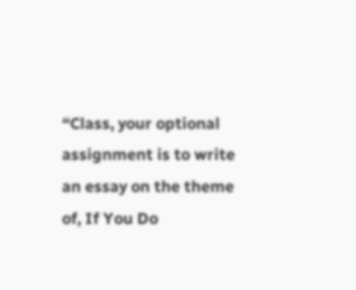“Class, your optional assignment is to write an essay on the theme of, If You Do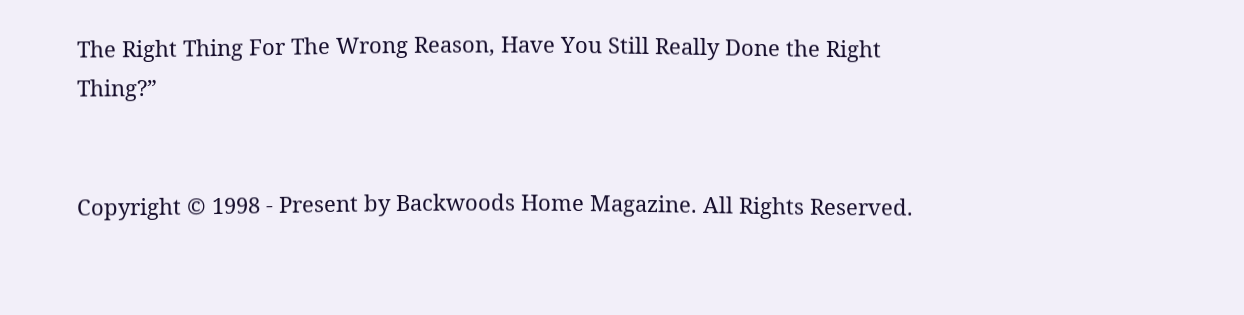The Right Thing For The Wrong Reason, Have You Still Really Done the Right Thing?”


Copyright © 1998 - Present by Backwoods Home Magazine. All Rights Reserved.